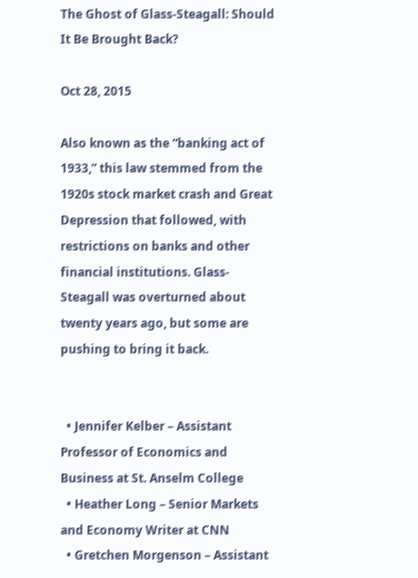The Ghost of Glass-Steagall: Should It Be Brought Back?

Oct 28, 2015

Also known as the “banking act of 1933,” this law stemmed from the 1920s stock market crash and Great Depression that followed, with restrictions on banks and other financial institutions. Glass-Steagall was overturned about twenty years ago, but some are pushing to bring it back.


  • Jennifer Kelber – Assistant Professor of Economics and Business at St. Anselm College
  • Heather Long – Senior Markets and Economy Writer at CNN
  • Gretchen Morgenson – Assistant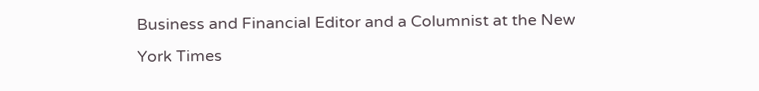Business and Financial Editor and a Columnist at the New York Times